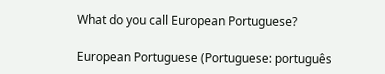What do you call European Portuguese?

European Portuguese (Portuguese: português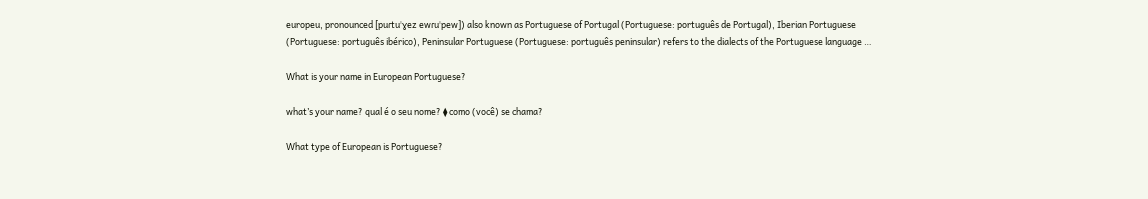europeu, pronounced [puɾtuˈɣez ewɾuˈpew]) also known as Portuguese of Portugal (Portuguese: português de Portugal), Iberian Portuguese (Portuguese: português ibérico), Peninsular Portuguese (Portuguese: português peninsular) refers to the dialects of the Portuguese language …

What is your name in European Portuguese?

what’s your name? qual é o seu nome? ⧫ como (você) se chama?

What type of European is Portuguese?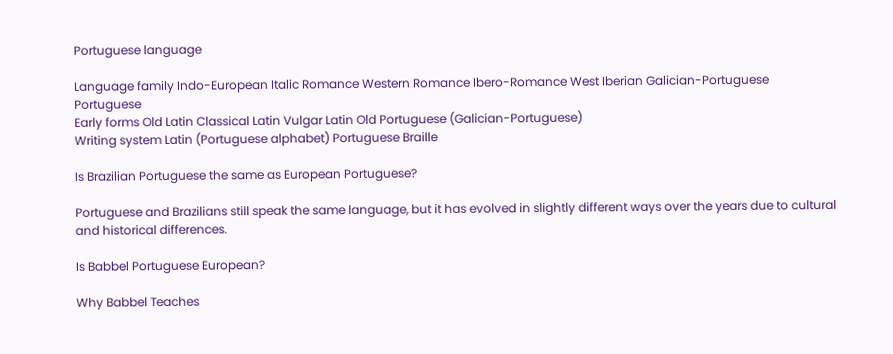Portuguese language

Language family Indo-European Italic Romance Western Romance Ibero-Romance West Iberian Galician-Portuguese Portuguese
Early forms Old Latin Classical Latin Vulgar Latin Old Portuguese (Galician-Portuguese)
Writing system Latin (Portuguese alphabet) Portuguese Braille

Is Brazilian Portuguese the same as European Portuguese?

Portuguese and Brazilians still speak the same language, but it has evolved in slightly different ways over the years due to cultural and historical differences.

Is Babbel Portuguese European?

Why Babbel Teaches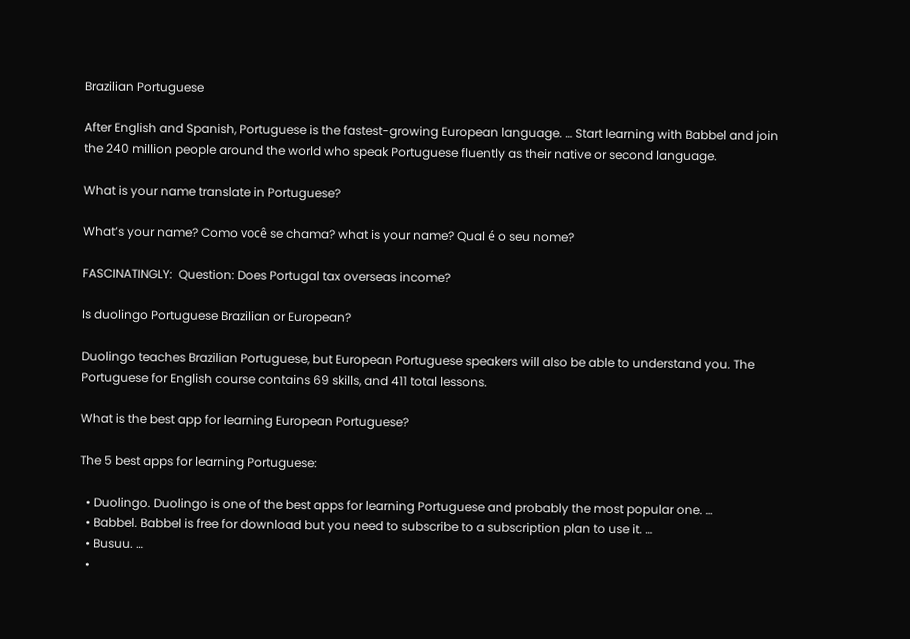Brazilian Portuguese

After English and Spanish, Portuguese is the fastest-growing European language. … Start learning with Babbel and join the 240 million people around the world who speak Portuguese fluently as their native or second language.

What is your name translate in Portuguese?

What’s your name? Como você se chama? what is your name? Qual é o seu nome?

FASCINATINGLY:  Question: Does Portugal tax overseas income?

Is duolingo Portuguese Brazilian or European?

Duolingo teaches Brazilian Portuguese, but European Portuguese speakers will also be able to understand you. The Portuguese for English course contains 69 skills, and 411 total lessons.

What is the best app for learning European Portuguese?

The 5 best apps for learning Portuguese:

  • Duolingo. Duolingo is one of the best apps for learning Portuguese and probably the most popular one. …
  • Babbel. Babbel is free for download but you need to subscribe to a subscription plan to use it. …
  • Busuu. …
  •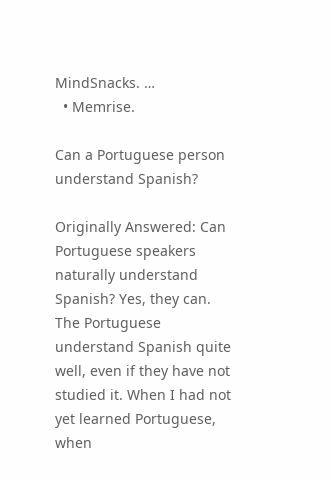MindSnacks. …
  • Memrise.

Can a Portuguese person understand Spanish?

Originally Answered: Can Portuguese speakers naturally understand Spanish? Yes, they can. The Portuguese understand Spanish quite well, even if they have not studied it. When I had not yet learned Portuguese, when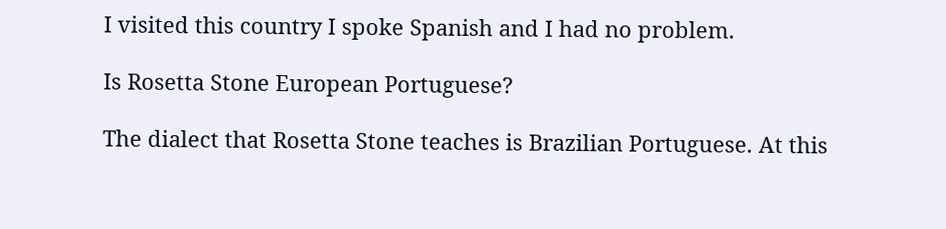I visited this country I spoke Spanish and I had no problem.

Is Rosetta Stone European Portuguese?

The dialect that Rosetta Stone teaches is Brazilian Portuguese. At this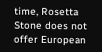time, Rosetta Stone does not offer European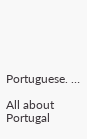Portuguese. …

All about Portugal